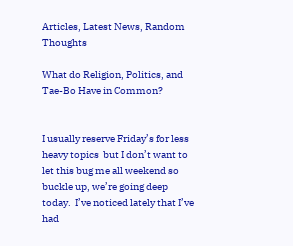Articles, Latest News, Random Thoughts

What do Religion, Politics, and Tae-Bo Have in Common?


I usually reserve Friday’s for less heavy topics  but I don’t want to let this bug me all weekend so buckle up, we’re going deep today.  I’ve noticed lately that I’ve had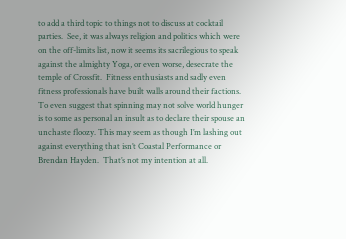to add a third topic to things not to discuss at cocktail parties.  See, it was always religion and politics which were on the off-limits list, now it seems its sacrilegious to speak against the almighty Yoga, or even worse, desecrate the temple of Crossfit.  Fitness enthusiasts and sadly even fitness professionals have built walls around their factions.  To even suggest that spinning may not solve world hunger is to some as personal an insult as to declare their spouse an unchaste floozy. This may seem as though I’m lashing out against everything that isn’t Coastal Performance or Brendan Hayden.  That’s not my intention at all.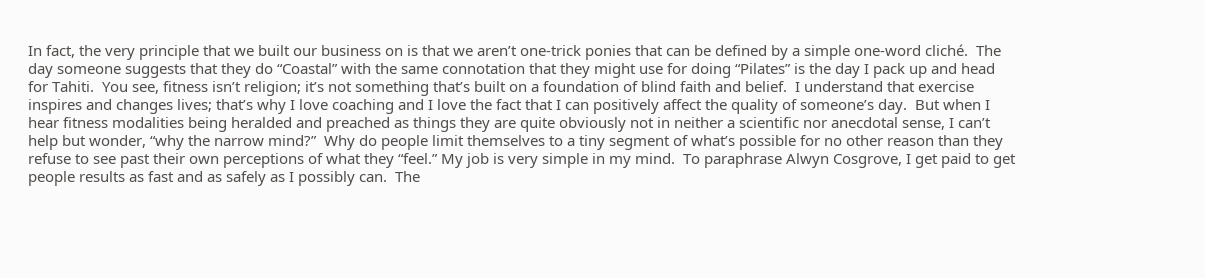In fact, the very principle that we built our business on is that we aren’t one-trick ponies that can be defined by a simple one-word cliché.  The day someone suggests that they do “Coastal” with the same connotation that they might use for doing “Pilates” is the day I pack up and head for Tahiti.  You see, fitness isn’t religion; it’s not something that’s built on a foundation of blind faith and belief.  I understand that exercise inspires and changes lives; that’s why I love coaching and I love the fact that I can positively affect the quality of someone’s day.  But when I hear fitness modalities being heralded and preached as things they are quite obviously not in neither a scientific nor anecdotal sense, I can’t help but wonder, “why the narrow mind?”  Why do people limit themselves to a tiny segment of what’s possible for no other reason than they refuse to see past their own perceptions of what they “feel.” My job is very simple in my mind.  To paraphrase Alwyn Cosgrove, I get paid to get people results as fast and as safely as I possibly can.  The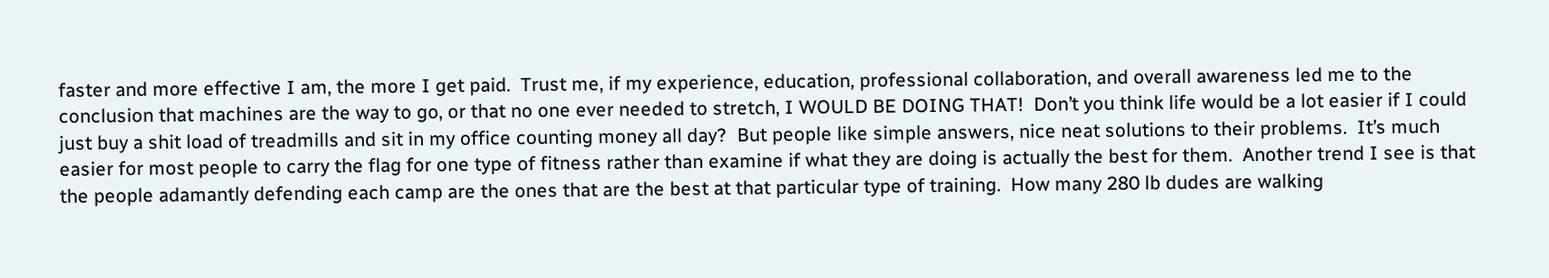faster and more effective I am, the more I get paid.  Trust me, if my experience, education, professional collaboration, and overall awareness led me to the conclusion that machines are the way to go, or that no one ever needed to stretch, I WOULD BE DOING THAT!  Don’t you think life would be a lot easier if I could just buy a shit load of treadmills and sit in my office counting money all day?  But people like simple answers, nice neat solutions to their problems.  It’s much easier for most people to carry the flag for one type of fitness rather than examine if what they are doing is actually the best for them.  Another trend I see is that the people adamantly defending each camp are the ones that are the best at that particular type of training.  How many 280 lb dudes are walking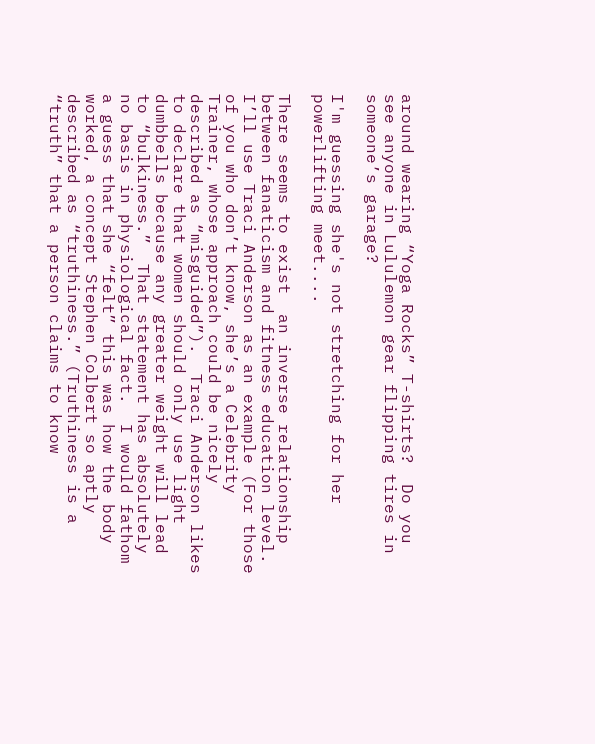around wearing “Yoga Rocks” T-shirts?  Do you see anyone in Lululemon gear flipping tires in someone’s garage?

I'm guessing she's not stretching for her powerlifting meet....

There seems to exist  an inverse relationship between fanaticism and fitness education level.  I’ll use Traci Anderson as an example (For those of you who don’t know, she’s a Celebrity Trainer, whose approach could be nicely described as “misguided”).  Traci Anderson likes to declare that women should only use light dumbbells because any greater weight will lead to “bulkiness.”  That statement has absolutely no basis in physiological fact.  I would fathom a guess that she “felt” this was how the body worked, a concept Stephen Colbert so aptly described as “truthiness.” (Truthiness is a “truth” that a person claims to know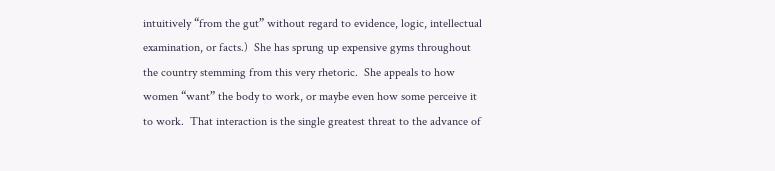intuitively “from the gut” without regard to evidence, logic, intellectual examination, or facts.)  She has sprung up expensive gyms throughout the country stemming from this very rhetoric.  She appeals to how women “want” the body to work, or maybe even how some perceive it to work.  That interaction is the single greatest threat to the advance of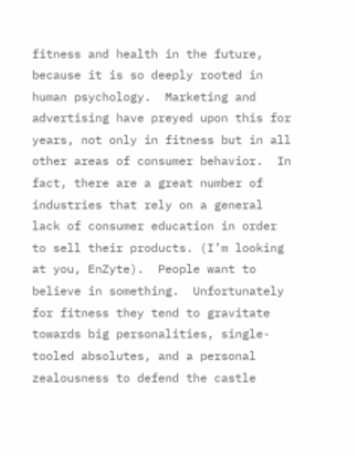fitness and health in the future, because it is so deeply rooted in human psychology.  Marketing and advertising have preyed upon this for years, not only in fitness but in all other areas of consumer behavior.  In fact, there are a great number of industries that rely on a general lack of consumer education in order to sell their products. (I’m looking at you, EnZyte).  People want to believe in something.  Unfortunately for fitness they tend to gravitate towards big personalities, single-tooled absolutes, and a personal zealousness to defend the castle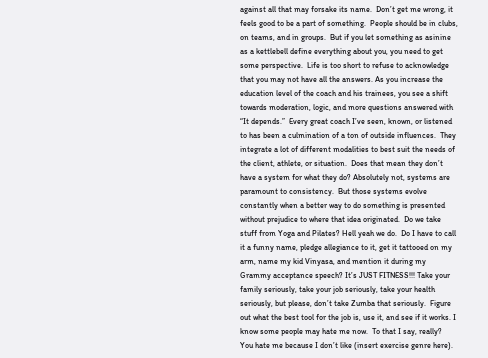against all that may forsake its name.  Don’t get me wrong, it feels good to be a part of something.  People should be in clubs, on teams, and in groups.  But if you let something as asinine as a kettlebell define everything about you, you need to get some perspective.  Life is too short to refuse to acknowledge that you may not have all the answers. As you increase the education level of the coach and his trainees, you see a shift towards moderation, logic, and more questions answered with “It depends.”  Every great coach I’ve seen, known, or listened to has been a culmination of a ton of outside influences.  They integrate a lot of different modalities to best suit the needs of the client, athlete, or situation.  Does that mean they don’t have a system for what they do? Absolutely not, systems are paramount to consistency.  But those systems evolve constantly when a better way to do something is presented without prejudice to where that idea originated.  Do we take stuff from Yoga and Pilates? Hell yeah we do.  Do I have to call it a funny name, pledge allegiance to it, get it tattooed on my arm, name my kid Vinyasa, and mention it during my Grammy acceptance speech? It’s JUST FITNESS!!! Take your family seriously, take your job seriously, take your health seriously, but please, don’t take Zumba that seriously.  Figure out what the best tool for the job is, use it, and see if it works. I know some people may hate me now.  To that I say, really?  You hate me because I don’t like (insert exercise genre here).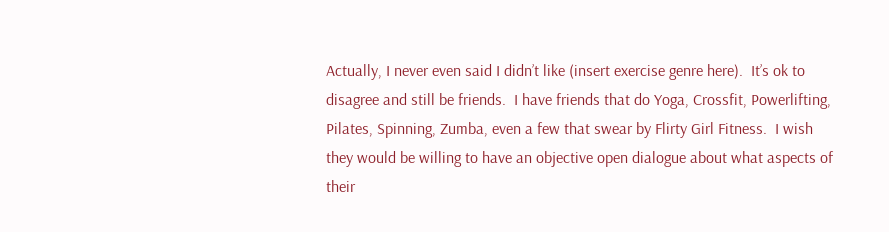Actually, I never even said I didn’t like (insert exercise genre here).  It’s ok to disagree and still be friends.  I have friends that do Yoga, Crossfit, Powerlifting, Pilates, Spinning, Zumba, even a few that swear by Flirty Girl Fitness.  I wish they would be willing to have an objective open dialogue about what aspects of their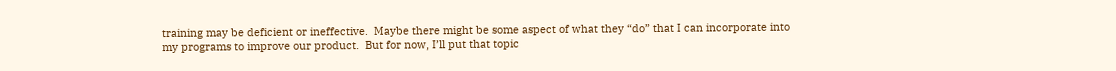training may be deficient or ineffective.  Maybe there might be some aspect of what they “do” that I can incorporate into my programs to improve our product.  But for now, I’ll put that topic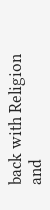back with Religion and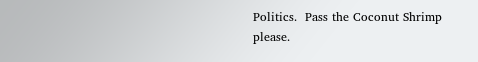Politics.  Pass the Coconut Shrimp please.